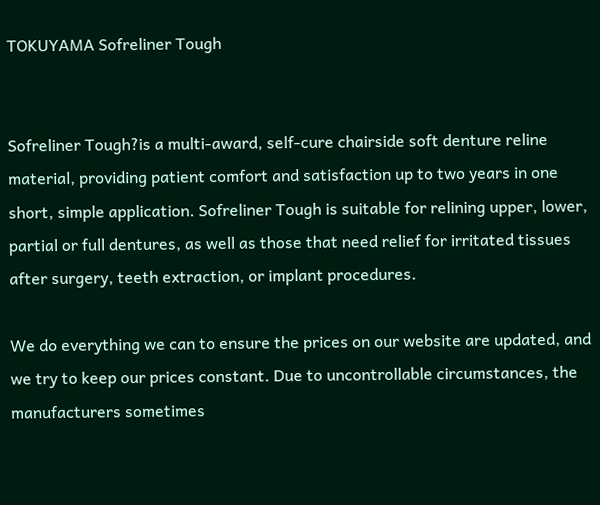TOKUYAMA Sofreliner Tough


Sofreliner Tough?is a multi‑award, self‑cure chairside soft denture reline material, providing patient comfort and satisfaction up to two years in one short, simple application. Sofreliner Tough is suitable for relining upper, lower, partial or full dentures, as well as those that need relief for irritated tissues after surgery, teeth extraction, or implant procedures.

We do everything we can to ensure the prices on our website are updated, and we try to keep our prices constant. Due to uncontrollable circumstances, the manufacturers sometimes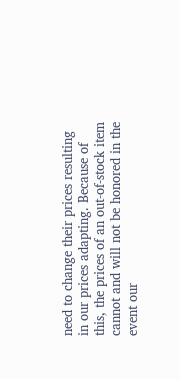need to change their prices resulting in our prices adapting. Because of this, the prices of an out‑of‑stock item cannot and will not be honored in the event our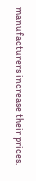manufacturers increase their prices.